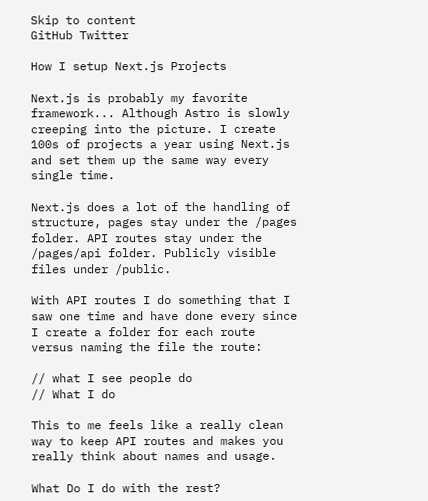Skip to content
GitHub Twitter

How I setup Next.js Projects

Next.js is probably my favorite framework... Although Astro is slowly creeping into the picture. I create 100s of projects a year using Next.js and set them up the same way every single time.

Next.js does a lot of the handling of structure, pages stay under the /pages folder. API routes stay under the /pages/api folder. Publicly visible files under /public.

With API routes I do something that I saw one time and have done every since I create a folder for each route versus naming the file the route:

// what I see people do
// What I do

This to me feels like a really clean way to keep API routes and makes you really think about names and usage.

What Do I do with the rest?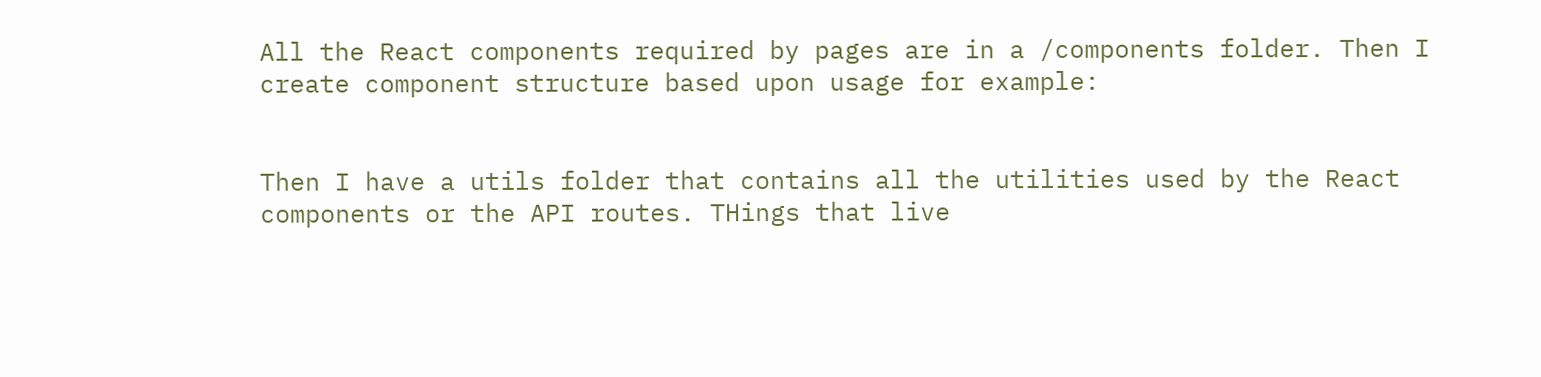All the React components required by pages are in a /components folder. Then I create component structure based upon usage for example:


Then I have a utils folder that contains all the utilities used by the React components or the API routes. THings that live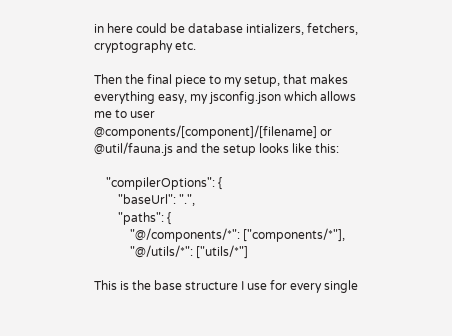in here could be database intializers, fetchers, cryptography etc.

Then the final piece to my setup, that makes everything easy, my jsconfig.json which allows me to user @components/[component]/[filename] or @util/fauna.js and the setup looks like this:

    "compilerOptions": {
        "baseUrl": ".",
        "paths": {
            "@/components/*": ["components/*"],
            "@/utils/*": ["utils/*"]

This is the base structure I use for every single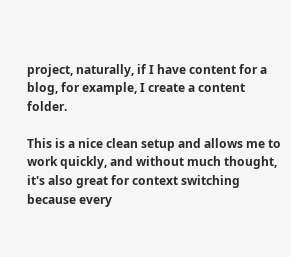project, naturally, if I have content for a blog, for example, I create a content folder.

This is a nice clean setup and allows me to work quickly, and without much thought, it's also great for context switching because every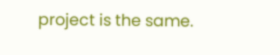project is the same.